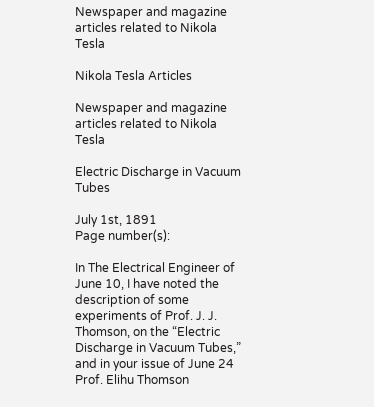Newspaper and magazine articles related to Nikola Tesla

Nikola Tesla Articles

Newspaper and magazine articles related to Nikola Tesla

Electric Discharge in Vacuum Tubes

July 1st, 1891
Page number(s):

In The Electrical Engineer of June 10, I have noted the description of some experiments of Prof. J. J. Thomson, on the “Electric Discharge in Vacuum Tubes,” and in your issue of June 24 Prof. Elihu Thomson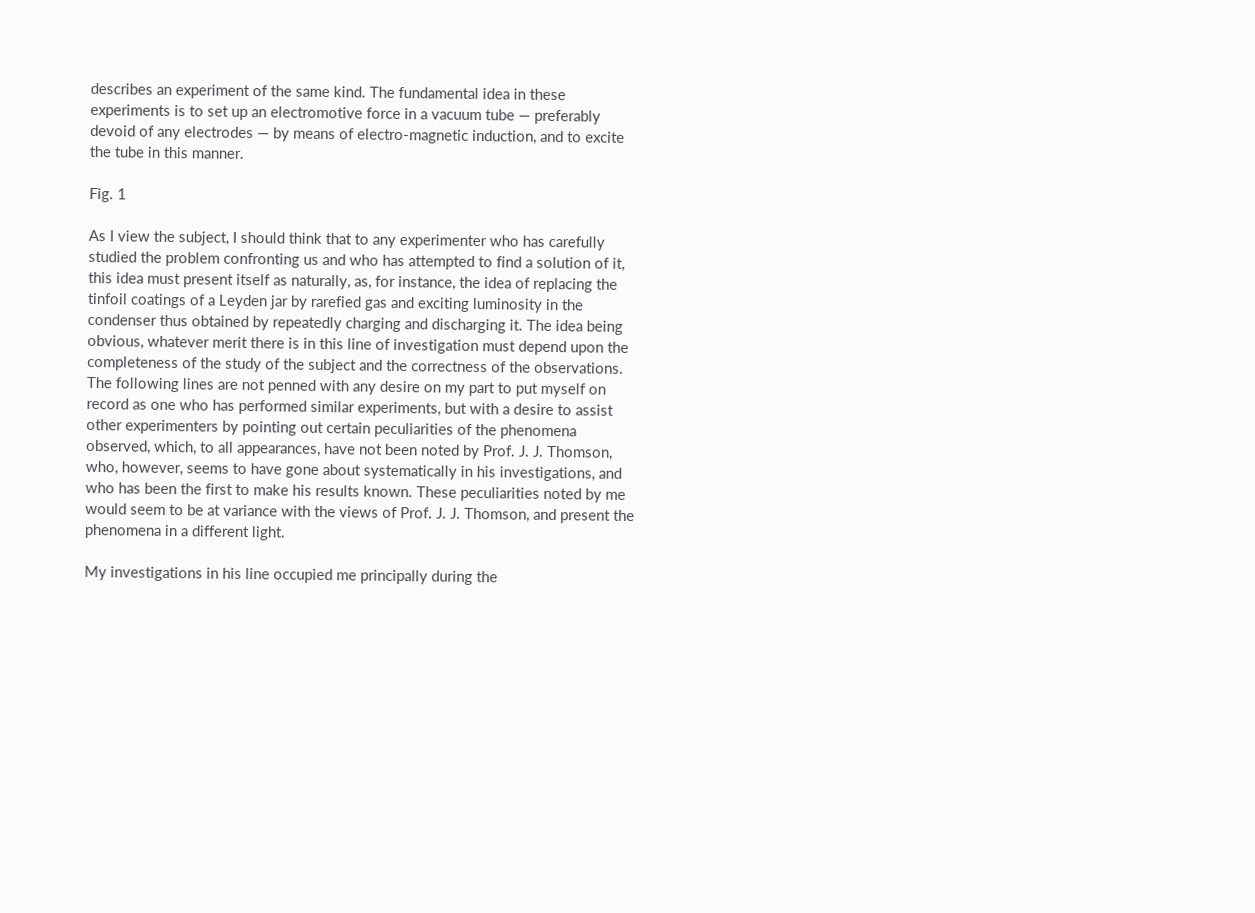describes an experiment of the same kind. The fundamental idea in these experiments is to set up an electromotive force in a vacuum tube — preferably devoid of any electrodes — by means of electro-magnetic induction, and to excite the tube in this manner.

Fig. 1

As I view the subject, I should think that to any experimenter who has carefully studied the problem confronting us and who has attempted to find a solution of it, this idea must present itself as naturally, as, for instance, the idea of replacing the tinfoil coatings of a Leyden jar by rarefied gas and exciting luminosity in the condenser thus obtained by repeatedly charging and discharging it. The idea being obvious, whatever merit there is in this line of investigation must depend upon the completeness of the study of the subject and the correctness of the observations. The following lines are not penned with any desire on my part to put myself on record as one who has performed similar experiments, but with a desire to assist other experimenters by pointing out certain peculiarities of the phenomena observed, which, to all appearances, have not been noted by Prof. J. J. Thomson, who, however, seems to have gone about systematically in his investigations, and who has been the first to make his results known. These peculiarities noted by me would seem to be at variance with the views of Prof. J. J. Thomson, and present the phenomena in a different light.

My investigations in his line occupied me principally during the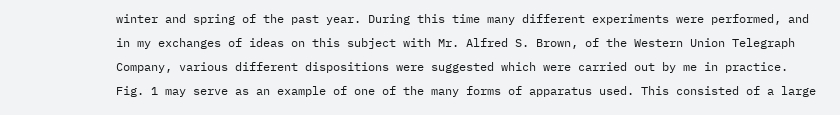winter and spring of the past year. During this time many different experiments were performed, and in my exchanges of ideas on this subject with Mr. Alfred S. Brown, of the Western Union Telegraph Company, various different dispositions were suggested which were carried out by me in practice. Fig. 1 may serve as an example of one of the many forms of apparatus used. This consisted of a large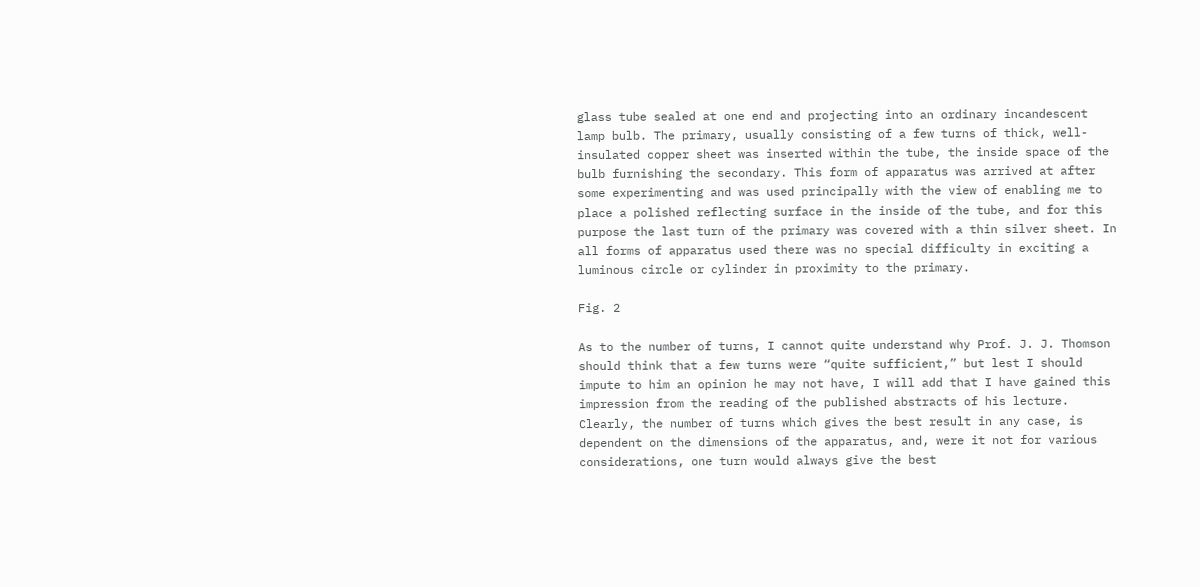glass tube sealed at one end and projecting into an ordinary incandescent lamp bulb. The primary, usually consisting of a few turns of thick, well-insulated copper sheet was inserted within the tube, the inside space of the bulb furnishing the secondary. This form of apparatus was arrived at after some experimenting and was used principally with the view of enabling me to place a polished reflecting surface in the inside of the tube, and for this purpose the last turn of the primary was covered with a thin silver sheet. In all forms of apparatus used there was no special difficulty in exciting a luminous circle or cylinder in proximity to the primary.

Fig. 2

As to the number of turns, I cannot quite understand why Prof. J. J. Thomson should think that a few turns were “quite sufficient,” but lest I should impute to him an opinion he may not have, I will add that I have gained this impression from the reading of the published abstracts of his lecture. Clearly, the number of turns which gives the best result in any case, is dependent on the dimensions of the apparatus, and, were it not for various considerations, one turn would always give the best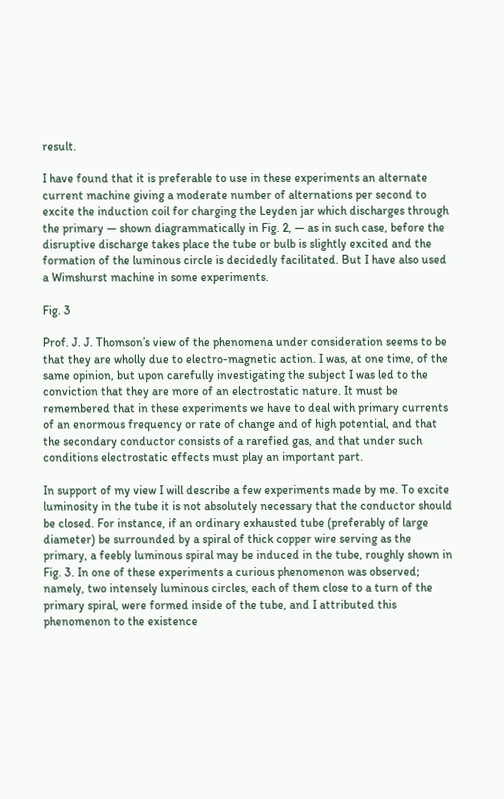result.

I have found that it is preferable to use in these experiments an alternate current machine giving a moderate number of alternations per second to excite the induction coil for charging the Leyden jar which discharges through the primary — shown diagrammatically in Fig. 2, — as in such case, before the disruptive discharge takes place the tube or bulb is slightly excited and the formation of the luminous circle is decidedly facilitated. But I have also used a Wimshurst machine in some experiments.

Fig. 3

Prof. J. J. Thomson’s view of the phenomena under consideration seems to be that they are wholly due to electro-magnetic action. I was, at one time, of the same opinion, but upon carefully investigating the subject I was led to the conviction that they are more of an electrostatic nature. It must be remembered that in these experiments we have to deal with primary currents of an enormous frequency or rate of change and of high potential, and that the secondary conductor consists of a rarefied gas, and that under such conditions electrostatic effects must play an important part.

In support of my view I will describe a few experiments made by me. To excite luminosity in the tube it is not absolutely necessary that the conductor should be closed. For instance, if an ordinary exhausted tube (preferably of large diameter) be surrounded by a spiral of thick copper wire serving as the primary, a feebly luminous spiral may be induced in the tube, roughly shown in Fig. 3. In one of these experiments a curious phenomenon was observed; namely, two intensely luminous circles, each of them close to a turn of the primary spiral, were formed inside of the tube, and I attributed this phenomenon to the existence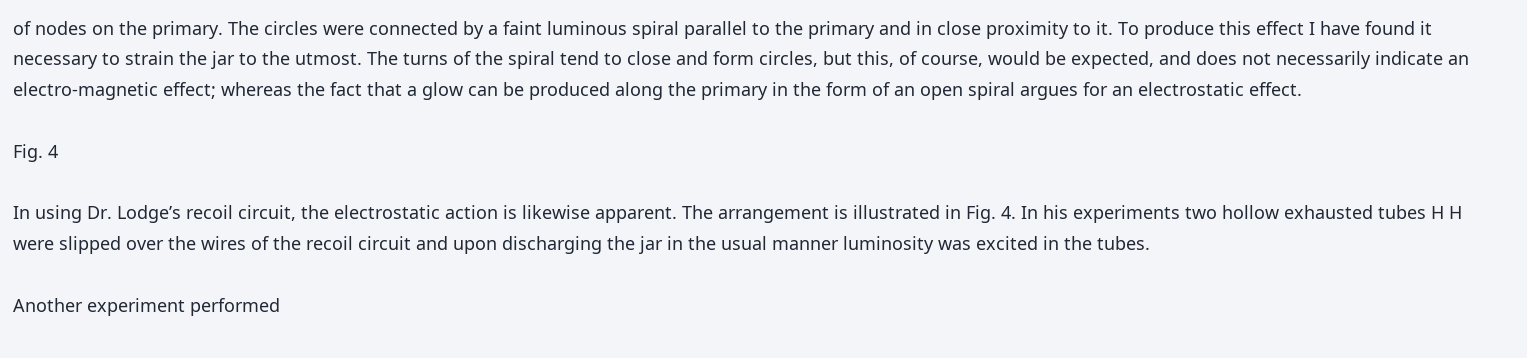of nodes on the primary. The circles were connected by a faint luminous spiral parallel to the primary and in close proximity to it. To produce this effect I have found it necessary to strain the jar to the utmost. The turns of the spiral tend to close and form circles, but this, of course, would be expected, and does not necessarily indicate an electro-magnetic effect; whereas the fact that a glow can be produced along the primary in the form of an open spiral argues for an electrostatic effect.

Fig. 4

In using Dr. Lodge’s recoil circuit, the electrostatic action is likewise apparent. The arrangement is illustrated in Fig. 4. In his experiments two hollow exhausted tubes H H were slipped over the wires of the recoil circuit and upon discharging the jar in the usual manner luminosity was excited in the tubes.

Another experiment performed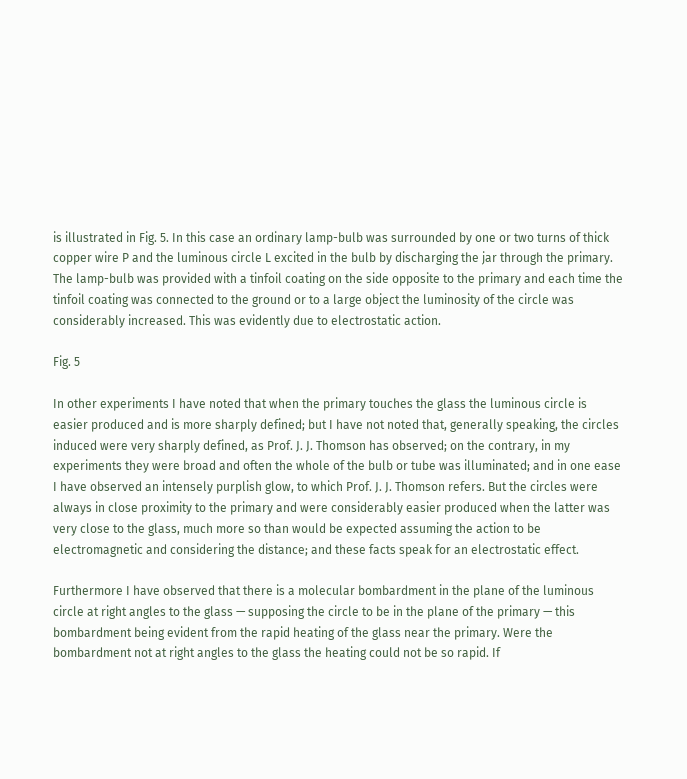is illustrated in Fig. 5. In this case an ordinary lamp-bulb was surrounded by one or two turns of thick copper wire P and the luminous circle L excited in the bulb by discharging the jar through the primary. The lamp-bulb was provided with a tinfoil coating on the side opposite to the primary and each time the tinfoil coating was connected to the ground or to a large object the luminosity of the circle was considerably increased. This was evidently due to electrostatic action.

Fig. 5

In other experiments I have noted that when the primary touches the glass the luminous circle is easier produced and is more sharply defined; but I have not noted that, generally speaking, the circles induced were very sharply defined, as Prof. J. J. Thomson has observed; on the contrary, in my experiments they were broad and often the whole of the bulb or tube was illuminated; and in one ease I have observed an intensely purplish glow, to which Prof. J. J. Thomson refers. But the circles were always in close proximity to the primary and were considerably easier produced when the latter was very close to the glass, much more so than would be expected assuming the action to be electromagnetic and considering the distance; and these facts speak for an electrostatic effect.

Furthermore I have observed that there is a molecular bombardment in the plane of the luminous circle at right angles to the glass — supposing the circle to be in the plane of the primary — this bombardment being evident from the rapid heating of the glass near the primary. Were the bombardment not at right angles to the glass the heating could not be so rapid. If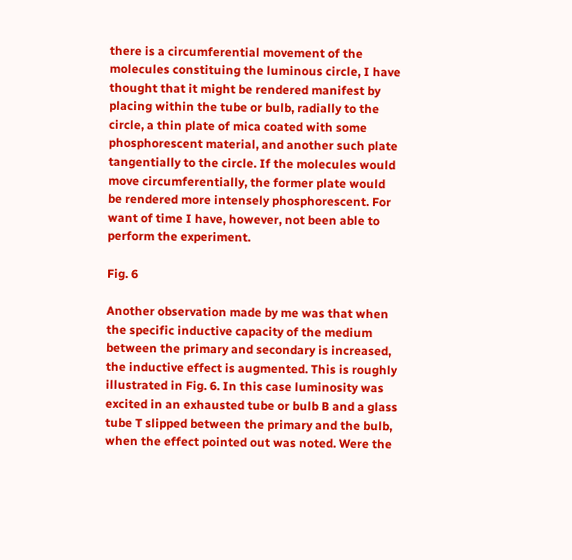there is a circumferential movement of the molecules constituing the luminous circle, I have thought that it might be rendered manifest by placing within the tube or bulb, radially to the circle, a thin plate of mica coated with some phosphorescent material, and another such plate tangentially to the circle. If the molecules would move circumferentially, the former plate would be rendered more intensely phosphorescent. For want of time I have, however, not been able to perform the experiment.

Fig. 6

Another observation made by me was that when the specific inductive capacity of the medium between the primary and secondary is increased, the inductive effect is augmented. This is roughly illustrated in Fig. 6. In this case luminosity was excited in an exhausted tube or bulb B and a glass tube T slipped between the primary and the bulb, when the effect pointed out was noted. Were the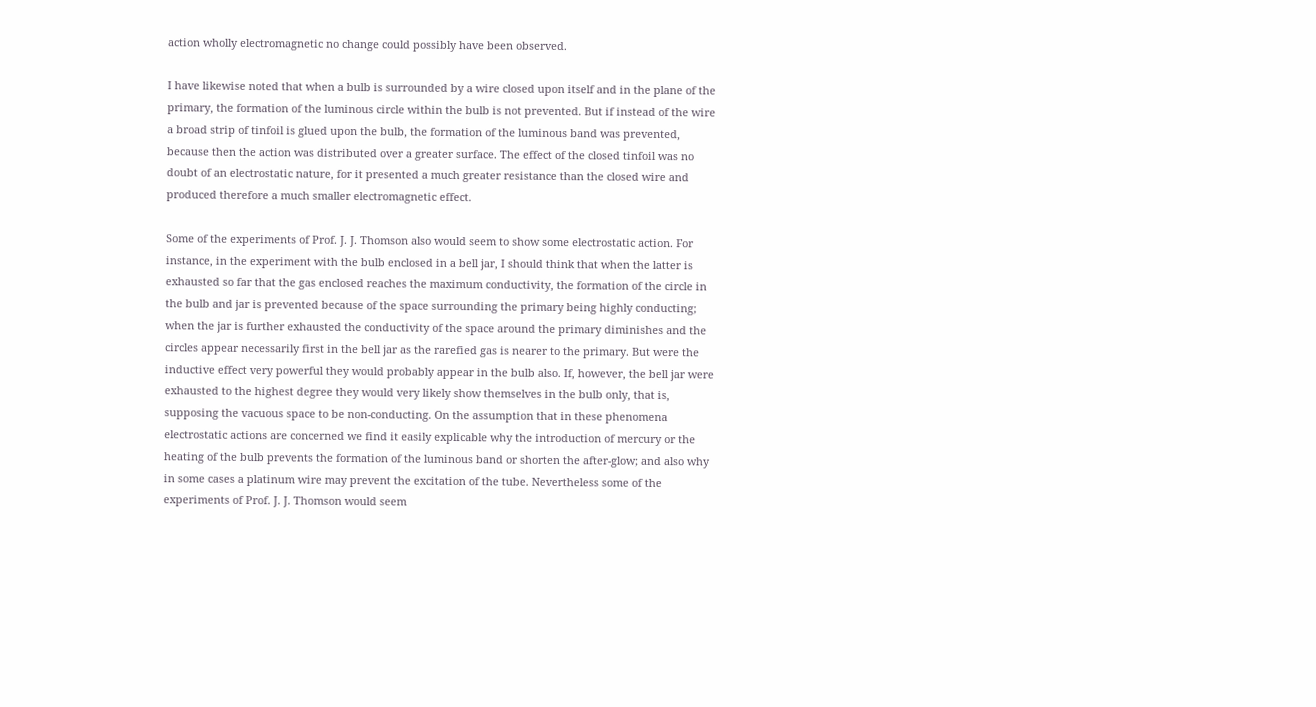action wholly electromagnetic no change could possibly have been observed.

I have likewise noted that when a bulb is surrounded by a wire closed upon itself and in the plane of the primary, the formation of the luminous circle within the bulb is not prevented. But if instead of the wire a broad strip of tinfoil is glued upon the bulb, the formation of the luminous band was prevented, because then the action was distributed over a greater surface. The effect of the closed tinfoil was no doubt of an electrostatic nature, for it presented a much greater resistance than the closed wire and produced therefore a much smaller electromagnetic effect.

Some of the experiments of Prof. J. J. Thomson also would seem to show some electrostatic action. For instance, in the experiment with the bulb enclosed in a bell jar, I should think that when the latter is exhausted so far that the gas enclosed reaches the maximum conductivity, the formation of the circle in the bulb and jar is prevented because of the space surrounding the primary being highly conducting; when the jar is further exhausted the conductivity of the space around the primary diminishes and the circles appear necessarily first in the bell jar as the rarefied gas is nearer to the primary. But were the inductive effect very powerful they would probably appear in the bulb also. If, however, the bell jar were exhausted to the highest degree they would very likely show themselves in the bulb only, that is, supposing the vacuous space to be non-conducting. On the assumption that in these phenomena electrostatic actions are concerned we find it easily explicable why the introduction of mercury or the heating of the bulb prevents the formation of the luminous band or shorten the after-glow; and also why in some cases a platinum wire may prevent the excitation of the tube. Nevertheless some of the experiments of Prof. J. J. Thomson would seem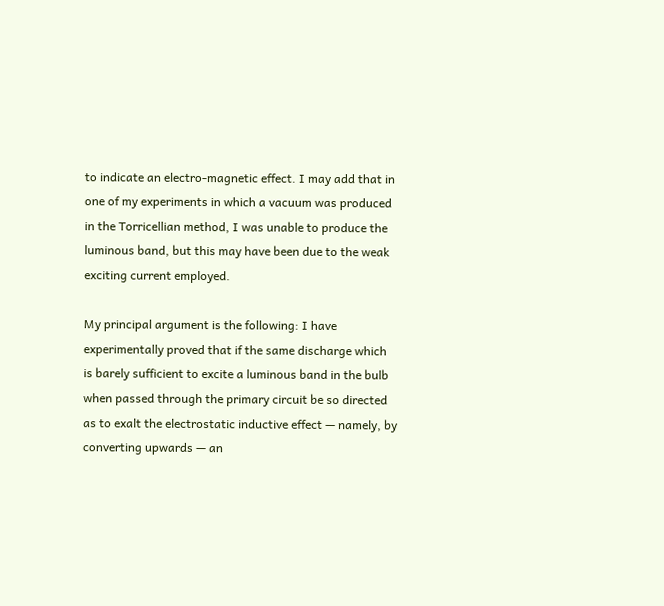to indicate an electro-magnetic effect. I may add that in one of my experiments in which a vacuum was produced in the Torricellian method, I was unable to produce the luminous band, but this may have been due to the weak exciting current employed.

My principal argument is the following: I have experimentally proved that if the same discharge which is barely sufficient to excite a luminous band in the bulb when passed through the primary circuit be so directed as to exalt the electrostatic inductive effect — namely, by converting upwards — an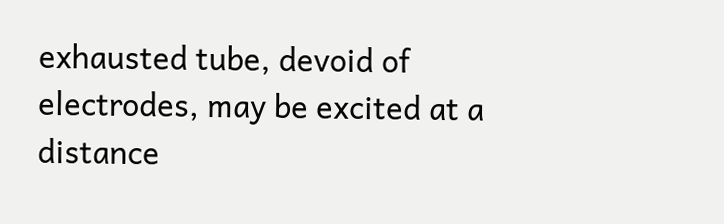exhausted tube, devoid of electrodes, may be excited at a distance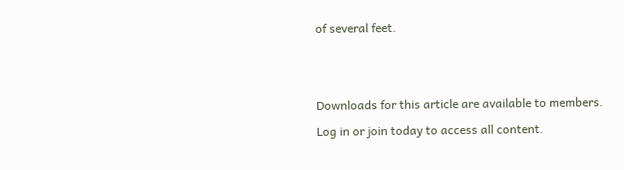of several feet.


Downloads for this article are available to members.
Log in or join today to access all content.